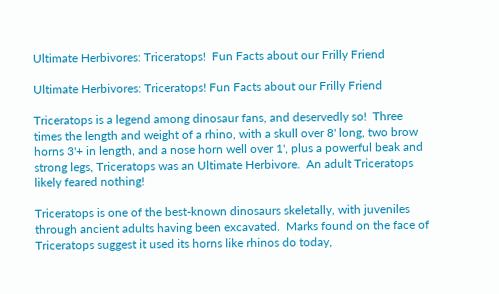Ultimate Herbivores: Triceratops!  Fun Facts about our Frilly Friend

Ultimate Herbivores: Triceratops! Fun Facts about our Frilly Friend

Triceratops is a legend among dinosaur fans, and deservedly so!  Three times the length and weight of a rhino, with a skull over 8' long, two brow horns 3'+ in length, and a nose horn well over 1', plus a powerful beak and strong legs, Triceratops was an Ultimate Herbivore.  An adult Triceratops likely feared nothing!

Triceratops is one of the best-known dinosaurs skeletally, with juveniles through ancient adults having been excavated.  Marks found on the face of Triceratops suggest it used its horns like rhinos do today,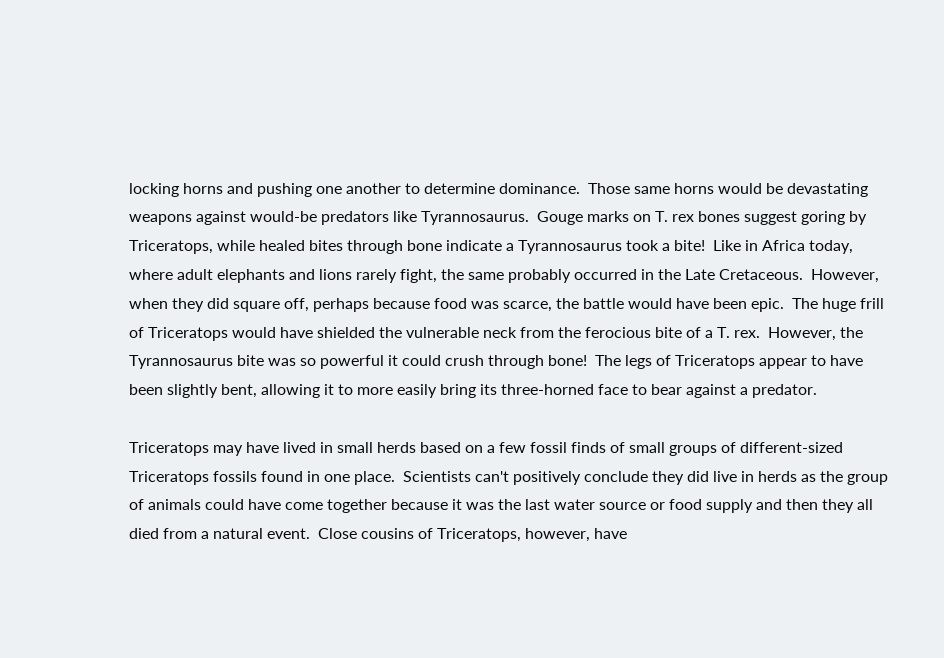locking horns and pushing one another to determine dominance.  Those same horns would be devastating weapons against would-be predators like Tyrannosaurus.  Gouge marks on T. rex bones suggest goring by Triceratops, while healed bites through bone indicate a Tyrannosaurus took a bite!  Like in Africa today, where adult elephants and lions rarely fight, the same probably occurred in the Late Cretaceous.  However, when they did square off, perhaps because food was scarce, the battle would have been epic.  The huge frill of Triceratops would have shielded the vulnerable neck from the ferocious bite of a T. rex.  However, the Tyrannosaurus bite was so powerful it could crush through bone!  The legs of Triceratops appear to have been slightly bent, allowing it to more easily bring its three-horned face to bear against a predator.

Triceratops may have lived in small herds based on a few fossil finds of small groups of different-sized Triceratops fossils found in one place.  Scientists can't positively conclude they did live in herds as the group of animals could have come together because it was the last water source or food supply and then they all died from a natural event.  Close cousins of Triceratops, however, have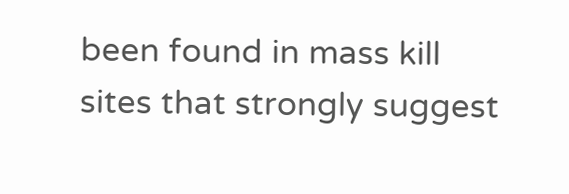been found in mass kill sites that strongly suggest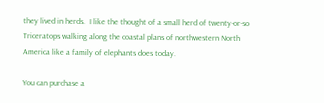they lived in herds.  I like the thought of a small herd of twenty-or-so Triceratops walking along the coastal plans of northwestern North America like a family of elephants does today.

You can purchase a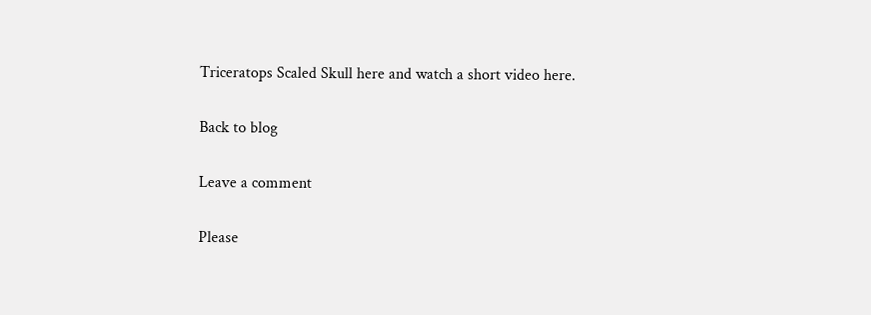Triceratops Scaled Skull here and watch a short video here.

Back to blog

Leave a comment

Please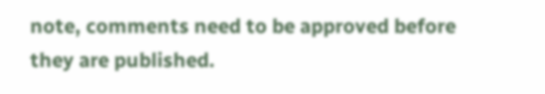note, comments need to be approved before they are published.